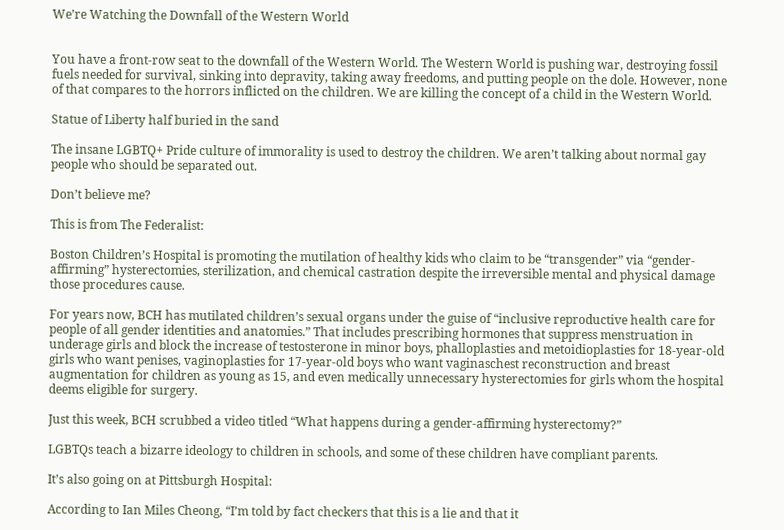We’re Watching the Downfall of the Western World


You have a front-row seat to the downfall of the Western World. The Western World is pushing war, destroying fossil fuels needed for survival, sinking into depravity, taking away freedoms, and putting people on the dole. However, none of that compares to the horrors inflicted on the children. We are killing the concept of a child in the Western World.

Statue of Liberty half buried in the sand

The insane LGBTQ+ Pride culture of immorality is used to destroy the children. We aren’t talking about normal gay people who should be separated out.

Don’t believe me?

This is from The Federalist:

Boston Children’s Hospital is promoting the mutilation of healthy kids who claim to be “transgender” via “gender-affirming” hysterectomies, sterilization, and chemical castration despite the irreversible mental and physical damage those procedures cause.

For years now, BCH has mutilated children’s sexual organs under the guise of “inclusive reproductive health care for people of all gender identities and anatomies.” That includes prescribing hormones that suppress menstruation in underage girls and block the increase of testosterone in minor boys, phalloplasties and metoidioplasties for 18-year-old girls who want penises, vaginoplasties for 17-year-old boys who want vaginaschest reconstruction and breast augmentation for children as young as 15, and even medically unnecessary hysterectomies for girls whom the hospital deems eligible for surgery.

Just this week, BCH scrubbed a video titled “What happens during a gender-affirming hysterectomy?”

LGBTQs teach a bizarre ideology to children in schools, and some of these children have compliant parents.

It’s also going on at Pittsburgh Hospital:

According to Ian Miles Cheong, “I’m told by fact checkers that this is a lie and that it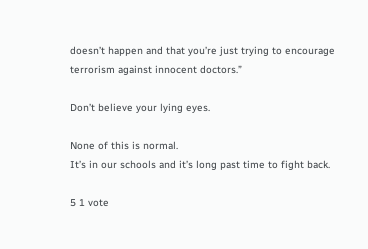doesn’t happen and that you’re just trying to encourage terrorism against innocent doctors.”

Don’t believe your lying eyes.

None of this is normal.
It’s in our schools and it’s long past time to fight back.

5 1 vote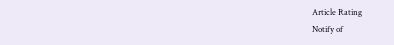Article Rating
Notify of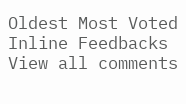Oldest Most Voted
Inline Feedbacks
View all comments